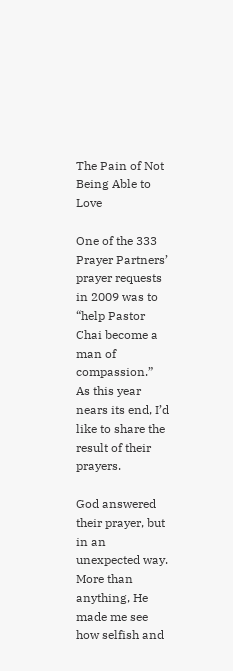The Pain of Not Being Able to Love

One of the 333 Prayer Partners’ prayer requests in 2009 was to “help Pastor Chai become a man of compassion.” As this year nears its end, I’d like to share the result of their prayers.

God answered their prayer, but in an unexpected way. More than anything, He made me see how selfish and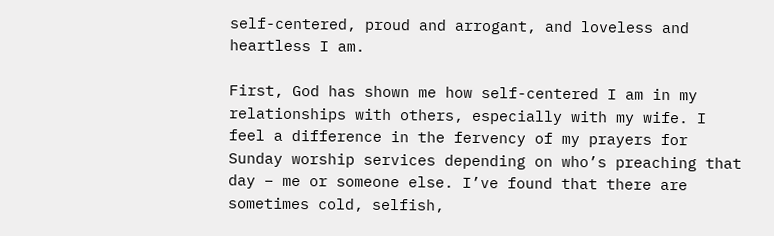self-centered, proud and arrogant, and loveless and heartless I am.

First, God has shown me how self-centered I am in my relationships with others, especially with my wife. I feel a difference in the fervency of my prayers for Sunday worship services depending on who’s preaching that day – me or someone else. I’ve found that there are sometimes cold, selfish,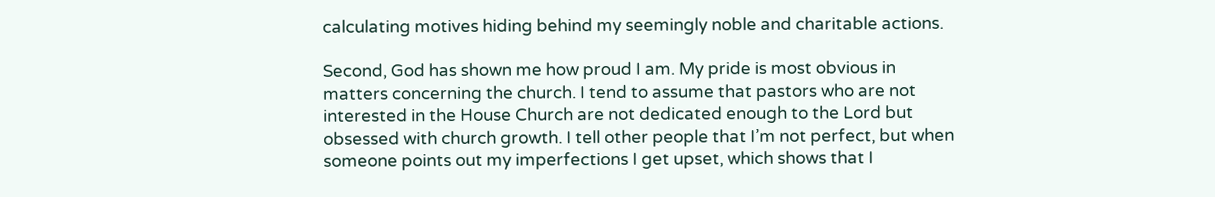calculating motives hiding behind my seemingly noble and charitable actions.

Second, God has shown me how proud I am. My pride is most obvious in matters concerning the church. I tend to assume that pastors who are not interested in the House Church are not dedicated enough to the Lord but obsessed with church growth. I tell other people that I’m not perfect, but when someone points out my imperfections I get upset, which shows that I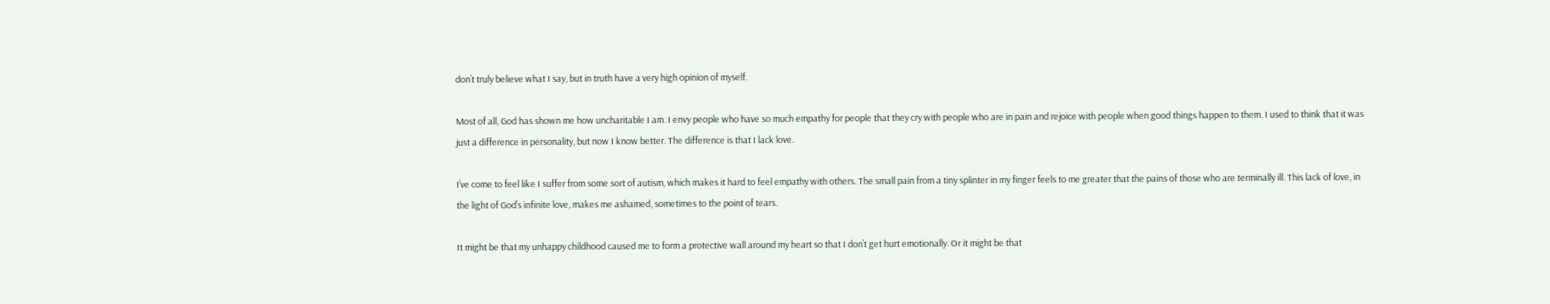don’t truly believe what I say, but in truth have a very high opinion of myself.

Most of all, God has shown me how uncharitable I am. I envy people who have so much empathy for people that they cry with people who are in pain and rejoice with people when good things happen to them. I used to think that it was just a difference in personality, but now I know better. The difference is that I lack love.

I’ve come to feel like I suffer from some sort of autism, which makes it hard to feel empathy with others. The small pain from a tiny splinter in my finger feels to me greater that the pains of those who are terminally ill. This lack of love, in the light of God’s infinite love, makes me ashamed, sometimes to the point of tears.

It might be that my unhappy childhood caused me to form a protective wall around my heart so that I don’t get hurt emotionally. Or it might be that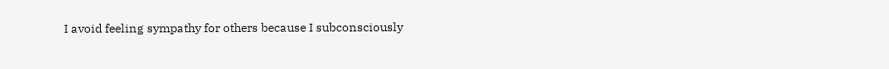I avoid feeling sympathy for others because I subconsciously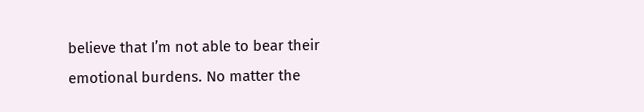believe that I’m not able to bear their emotional burdens. No matter the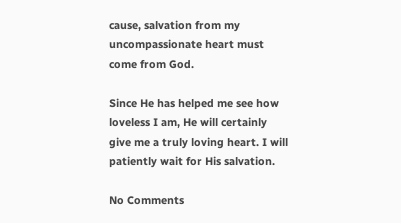cause, salvation from my uncompassionate heart must come from God.

Since He has helped me see how loveless I am, He will certainly give me a truly loving heart. I will patiently wait for His salvation.

No Comments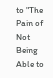to "The Pain of Not Being Able to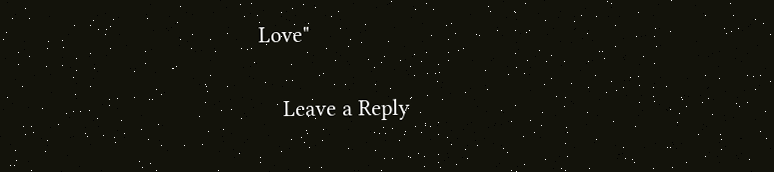Love"

    Leave a Reply